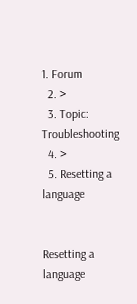1. Forum
  2. >
  3. Topic: Troubleshooting
  4. >
  5. Resetting a language


Resetting a language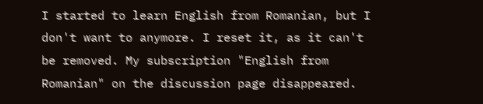I started to learn English from Romanian, but I don't want to anymore. I reset it, as it can't be removed. My subscription "English from Romanian" on the discussion page disappeared.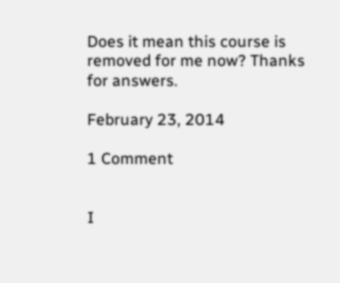Does it mean this course is removed for me now? Thanks for answers.

February 23, 2014

1 Comment


I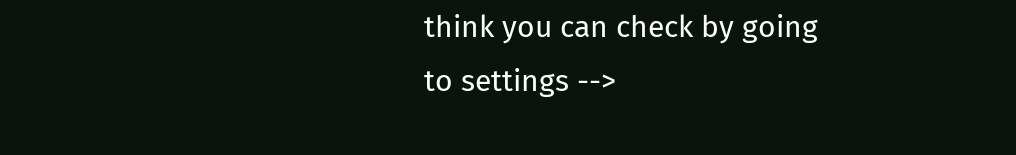think you can check by going to settings -->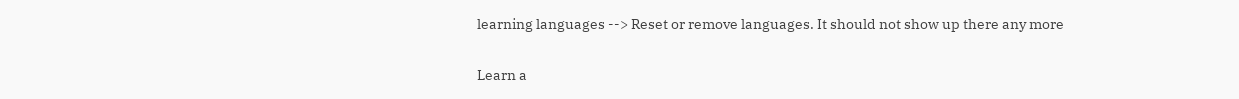learning languages --> Reset or remove languages. It should not show up there any more

Learn a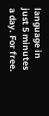language in just 5 minutes a day. For free.